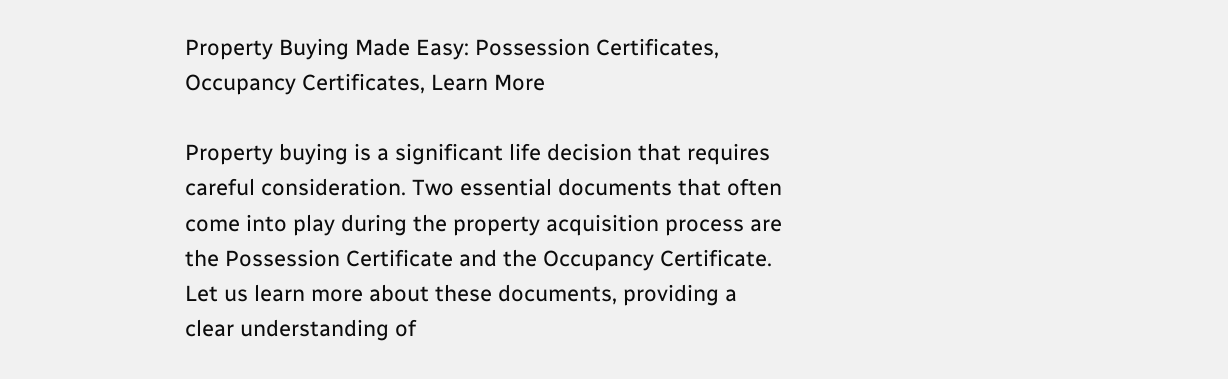Property Buying Made Easy: Possession Certificates, Occupancy Certificates, Learn More

Property buying is a significant life decision that requires careful consideration. Two essential documents that often come into play during the property acquisition process are the Possession Certificate and the Occupancy Certificate. Let us learn more about these documents, providing a clear understanding of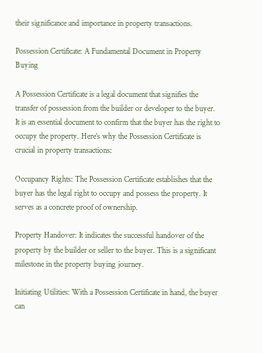their significance and importance in property transactions.

Possession Certificate: A Fundamental Document in Property Buying

A Possession Certificate is a legal document that signifies the transfer of possession from the builder or developer to the buyer. It is an essential document to confirm that the buyer has the right to occupy the property. Here’s why the Possession Certificate is crucial in property transactions:

Occupancy Rights: The Possession Certificate establishes that the buyer has the legal right to occupy and possess the property. It serves as a concrete proof of ownership.

Property Handover: It indicates the successful handover of the property by the builder or seller to the buyer. This is a significant milestone in the property buying journey.

Initiating Utilities: With a Possession Certificate in hand, the buyer can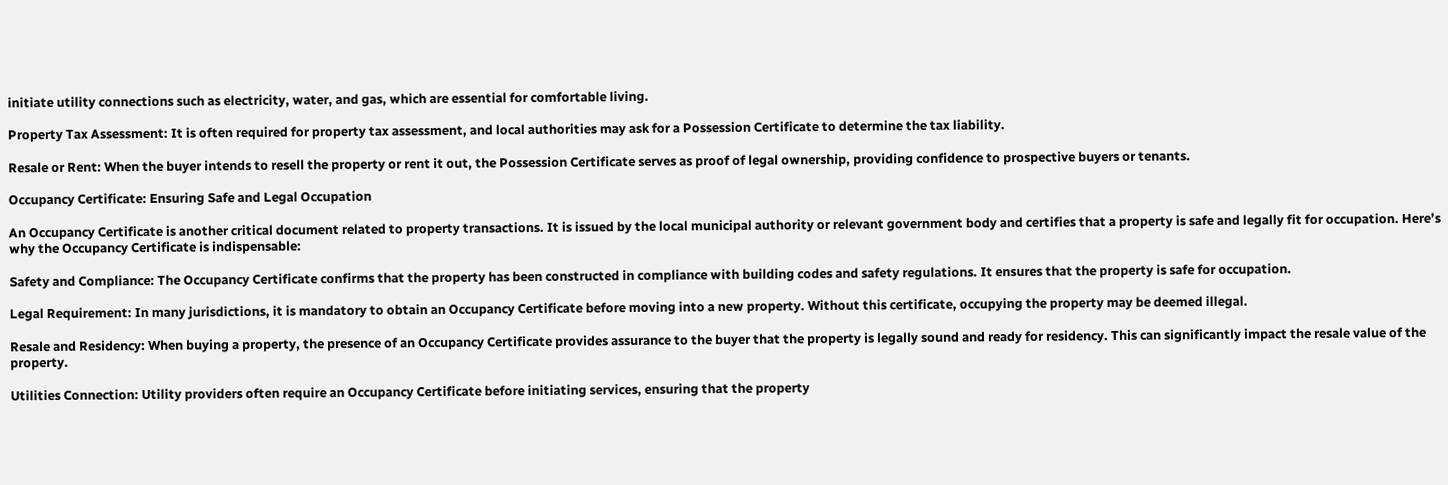initiate utility connections such as electricity, water, and gas, which are essential for comfortable living.

Property Tax Assessment: It is often required for property tax assessment, and local authorities may ask for a Possession Certificate to determine the tax liability.

Resale or Rent: When the buyer intends to resell the property or rent it out, the Possession Certificate serves as proof of legal ownership, providing confidence to prospective buyers or tenants.

Occupancy Certificate: Ensuring Safe and Legal Occupation

An Occupancy Certificate is another critical document related to property transactions. It is issued by the local municipal authority or relevant government body and certifies that a property is safe and legally fit for occupation. Here’s why the Occupancy Certificate is indispensable:

Safety and Compliance: The Occupancy Certificate confirms that the property has been constructed in compliance with building codes and safety regulations. It ensures that the property is safe for occupation.

Legal Requirement: In many jurisdictions, it is mandatory to obtain an Occupancy Certificate before moving into a new property. Without this certificate, occupying the property may be deemed illegal.

Resale and Residency: When buying a property, the presence of an Occupancy Certificate provides assurance to the buyer that the property is legally sound and ready for residency. This can significantly impact the resale value of the property.

Utilities Connection: Utility providers often require an Occupancy Certificate before initiating services, ensuring that the property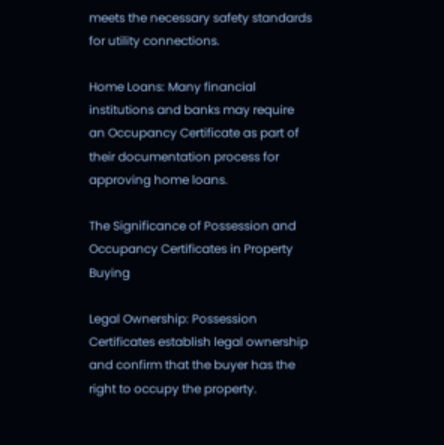meets the necessary safety standards for utility connections.

Home Loans: Many financial institutions and banks may require an Occupancy Certificate as part of their documentation process for approving home loans.

The Significance of Possession and Occupancy Certificates in Property Buying

Legal Ownership: Possession Certificates establish legal ownership and confirm that the buyer has the right to occupy the property.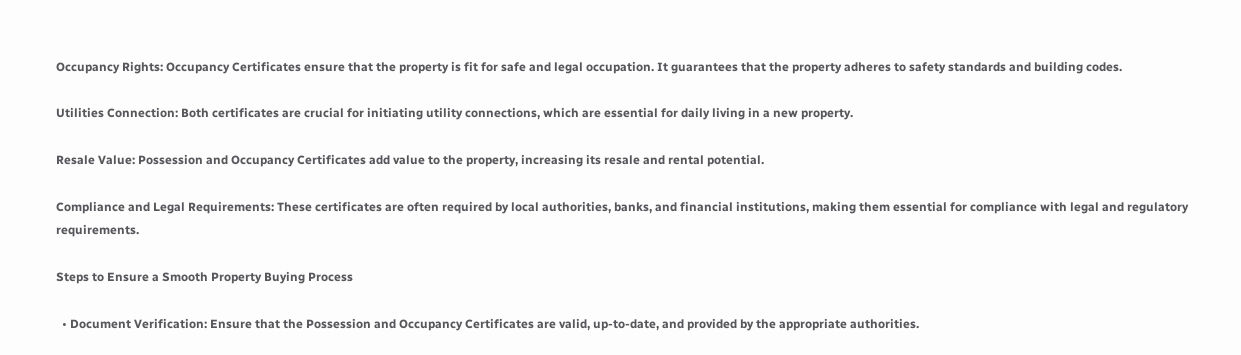Occupancy Rights: Occupancy Certificates ensure that the property is fit for safe and legal occupation. It guarantees that the property adheres to safety standards and building codes.

Utilities Connection: Both certificates are crucial for initiating utility connections, which are essential for daily living in a new property.

Resale Value: Possession and Occupancy Certificates add value to the property, increasing its resale and rental potential.

Compliance and Legal Requirements: These certificates are often required by local authorities, banks, and financial institutions, making them essential for compliance with legal and regulatory requirements.

Steps to Ensure a Smooth Property Buying Process

  • Document Verification: Ensure that the Possession and Occupancy Certificates are valid, up-to-date, and provided by the appropriate authorities.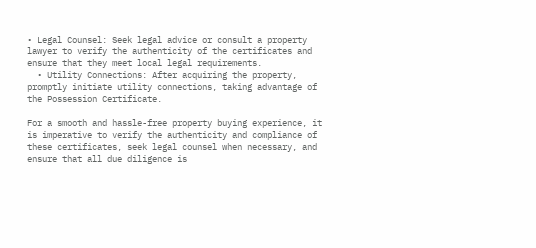• Legal Counsel: Seek legal advice or consult a property lawyer to verify the authenticity of the certificates and ensure that they meet local legal requirements.
  • Utility Connections: After acquiring the property, promptly initiate utility connections, taking advantage of the Possession Certificate.

For a smooth and hassle-free property buying experience, it is imperative to verify the authenticity and compliance of these certificates, seek legal counsel when necessary, and ensure that all due diligence is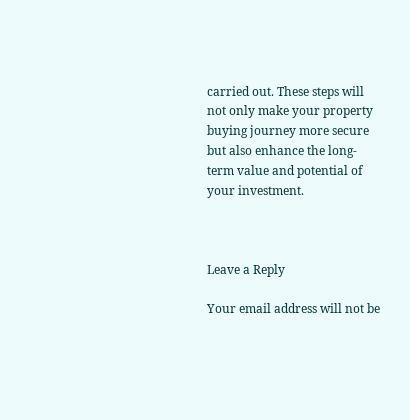carried out. These steps will not only make your property buying journey more secure but also enhance the long-term value and potential of your investment.



Leave a Reply

Your email address will not be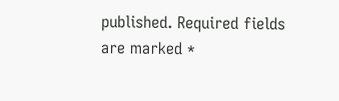published. Required fields are marked *